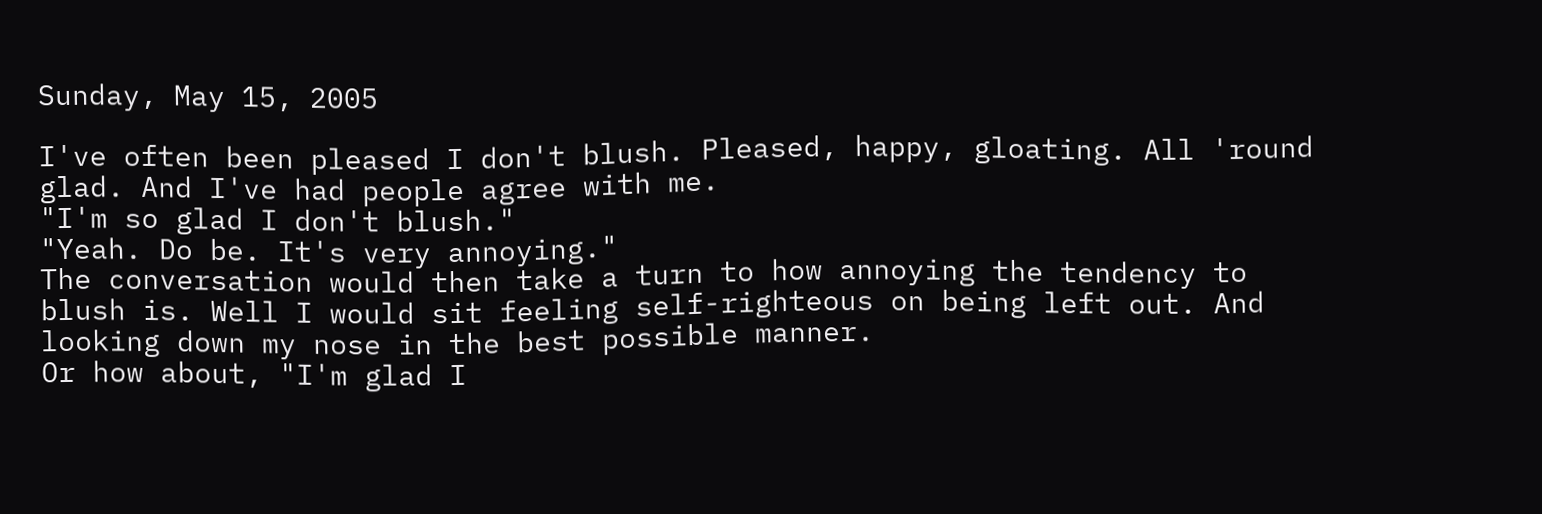Sunday, May 15, 2005

I've often been pleased I don't blush. Pleased, happy, gloating. All 'round glad. And I've had people agree with me.
"I'm so glad I don't blush."
"Yeah. Do be. It's very annoying."
The conversation would then take a turn to how annoying the tendency to blush is. Well I would sit feeling self-righteous on being left out. And looking down my nose in the best possible manner.
Or how about, "I'm glad I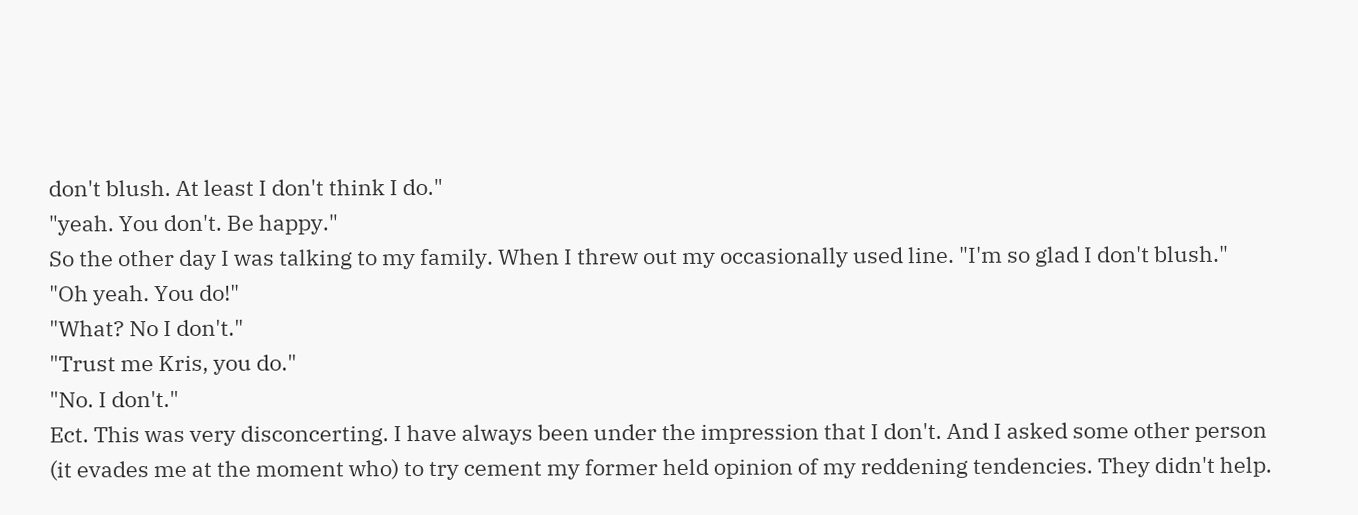don't blush. At least I don't think I do."
"yeah. You don't. Be happy."
So the other day I was talking to my family. When I threw out my occasionally used line. "I'm so glad I don't blush."
"Oh yeah. You do!"
"What? No I don't."
"Trust me Kris, you do."
"No. I don't."
Ect. This was very disconcerting. I have always been under the impression that I don't. And I asked some other person (it evades me at the moment who) to try cement my former held opinion of my reddening tendencies. They didn't help.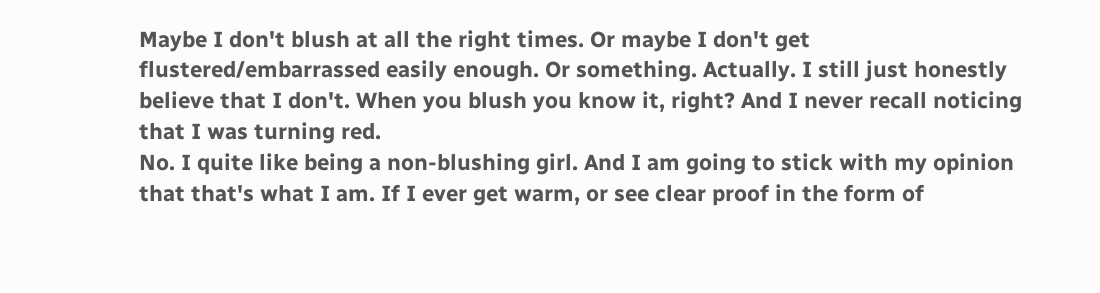Maybe I don't blush at all the right times. Or maybe I don't get flustered/embarrassed easily enough. Or something. Actually. I still just honestly believe that I don't. When you blush you know it, right? And I never recall noticing that I was turning red.
No. I quite like being a non-blushing girl. And I am going to stick with my opinion that that's what I am. If I ever get warm, or see clear proof in the form of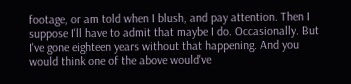footage, or am told when I blush, and pay attention. Then I suppose I'll have to admit that maybe I do. Occasionally. But I've gone eighteen years without that happening. And you would think one of the above would've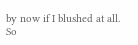by now if I blushed at all. So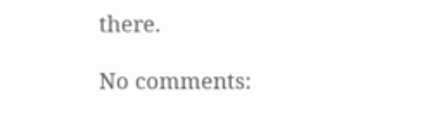there.

No comments: